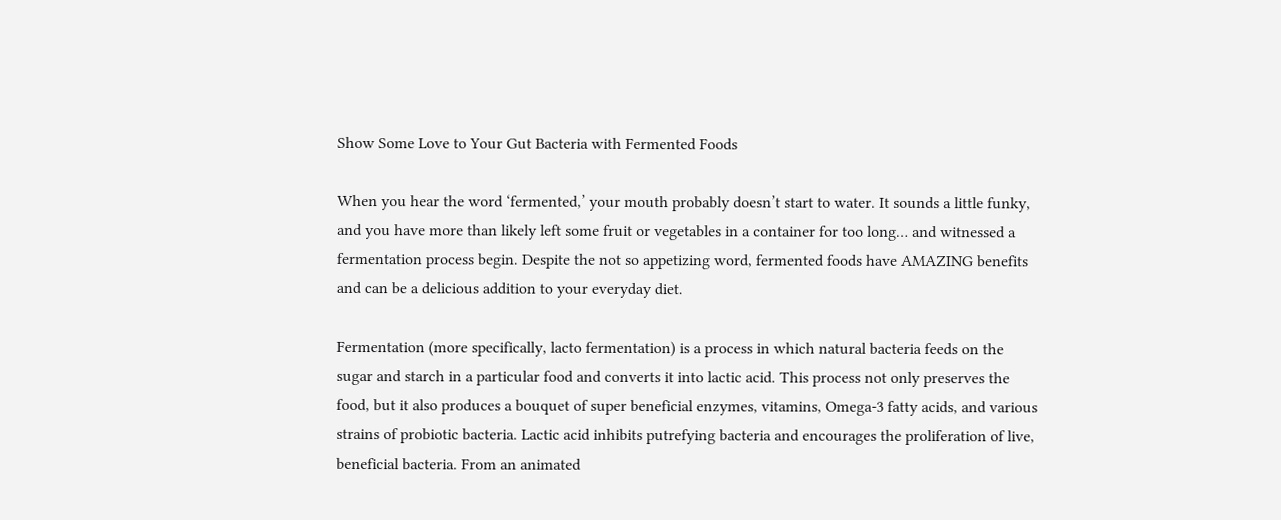Show Some Love to Your Gut Bacteria with Fermented Foods

When you hear the word ‘fermented,’ your mouth probably doesn’t start to water. It sounds a little funky, and you have more than likely left some fruit or vegetables in a container for too long… and witnessed a fermentation process begin. Despite the not so appetizing word, fermented foods have AMAZING benefits and can be a delicious addition to your everyday diet.

Fermentation (more specifically, lacto fermentation) is a process in which natural bacteria feeds on the sugar and starch in a particular food and converts it into lactic acid. This process not only preserves the food, but it also produces a bouquet of super beneficial enzymes, vitamins, Omega-3 fatty acids, and various strains of probiotic bacteria. Lactic acid inhibits putrefying bacteria and encourages the proliferation of live, beneficial bacteria. From an animated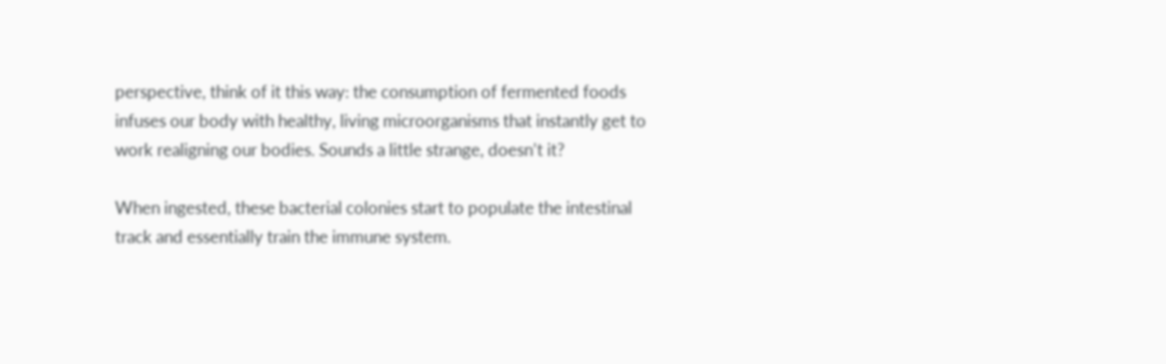perspective, think of it this way: the consumption of fermented foods infuses our body with healthy, living microorganisms that instantly get to work realigning our bodies. Sounds a little strange, doesn’t it?

When ingested, these bacterial colonies start to populate the intestinal track and essentially train the immune system.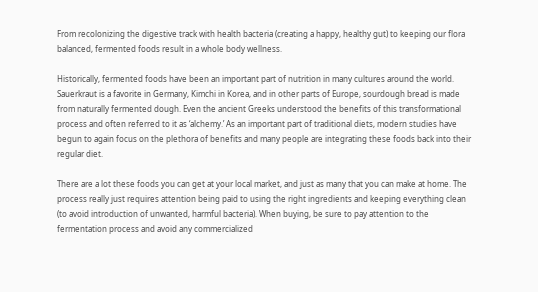From recolonizing the digestive track with health bacteria (creating a happy, healthy gut) to keeping our flora balanced, fermented foods result in a whole body wellness.

Historically, fermented foods have been an important part of nutrition in many cultures around the world. Sauerkraut is a favorite in Germany, Kimchi in Korea, and in other parts of Europe, sourdough bread is made from naturally fermented dough. Even the ancient Greeks understood the benefits of this transformational process and often referred to it as ‘alchemy.’ As an important part of traditional diets, modern studies have begun to again focus on the plethora of benefits and many people are integrating these foods back into their regular diet.

There are a lot these foods you can get at your local market, and just as many that you can make at home. The process really just requires attention being paid to using the right ingredients and keeping everything clean (to avoid introduction of unwanted, harmful bacteria). When buying, be sure to pay attention to the fermentation process and avoid any commercialized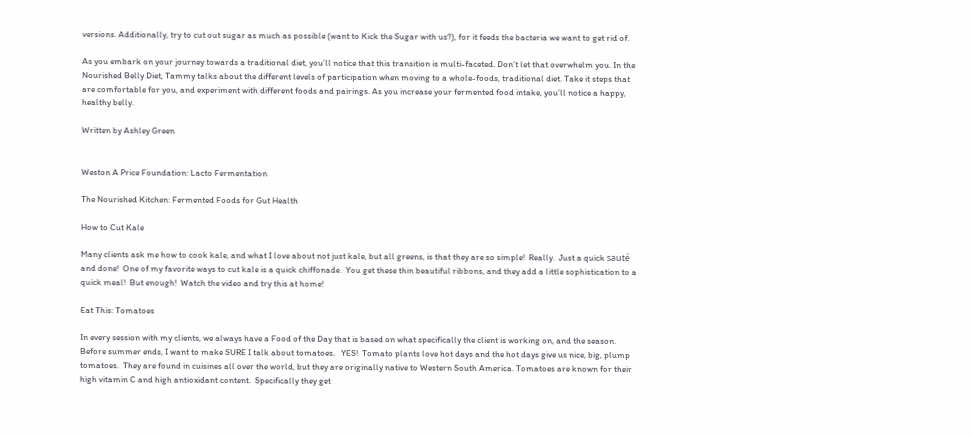versions. Additionally, try to cut out sugar as much as possible (want to Kick the Sugar with us?), for it feeds the bacteria we want to get rid of.

As you embark on your journey towards a traditional diet, you’ll notice that this transition is multi-faceted. Don’t let that overwhelm you. In the Nourished Belly Diet, Tammy talks about the different levels of participation when moving to a whole-foods, traditional diet. Take it steps that are comfortable for you, and experiment with different foods and pairings. As you increase your fermented food intake, you’ll notice a happy, healthy belly.

Written by Ashley Green


Weston A Price Foundation: Lacto Fermentation

The Nourished Kitchen: Fermented Foods for Gut Health

How to Cut Kale

Many clients ask me how to cook kale, and what I love about not just kale, but all greens, is that they are so simple!  Really.  Just a quick sauté and done!  One of my favorite ways to cut kale is a quick chiffonade.  You get these thin beautiful ribbons, and they add a little sophistication to a quick meal!  But enough!  Watch the video and try this at home!

Eat This: Tomatoes

In every session with my clients, we always have a Food of the Day that is based on what specifically the client is working on, and the season.  Before summer ends, I want to make SURE I talk about tomatoes.   YES!  Tomato plants love hot days and the hot days give us nice, big, plump tomatoes.  They are found in cuisines all over the world, but they are originally native to Western South America. Tomatoes are known for their high vitamin C and high antioxidant content.  Specifically they get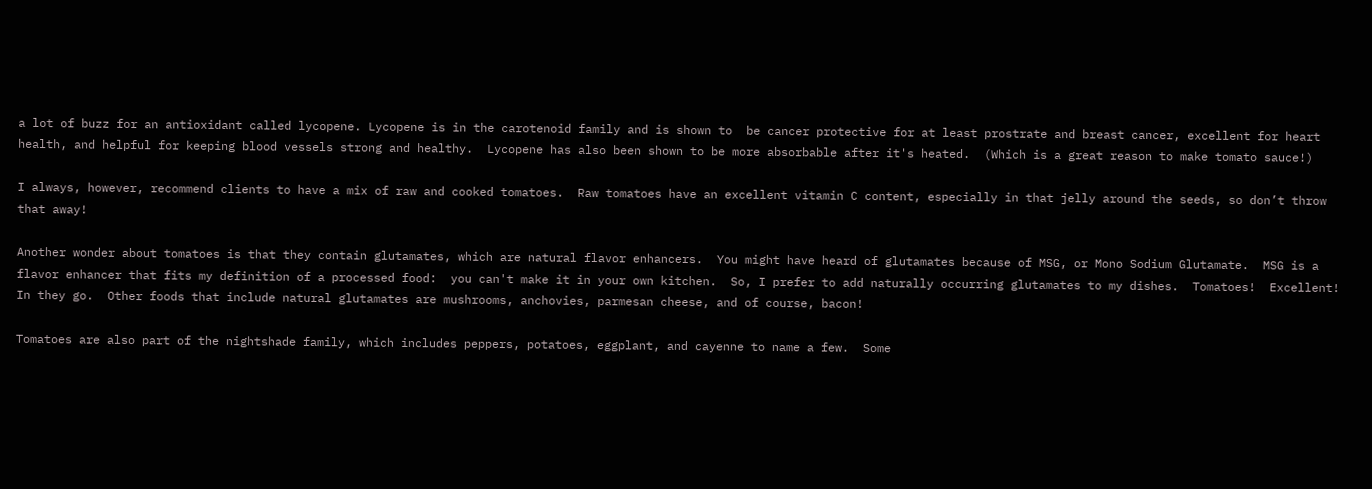a lot of buzz for an antioxidant called lycopene. Lycopene is in the carotenoid family and is shown to  be cancer protective for at least prostrate and breast cancer, excellent for heart health, and helpful for keeping blood vessels strong and healthy.  Lycopene has also been shown to be more absorbable after it's heated.  (Which is a great reason to make tomato sauce!)

I always, however, recommend clients to have a mix of raw and cooked tomatoes.  Raw tomatoes have an excellent vitamin C content, especially in that jelly around the seeds, so don’t throw that away!

Another wonder about tomatoes is that they contain glutamates, which are natural flavor enhancers.  You might have heard of glutamates because of MSG, or Mono Sodium Glutamate.  MSG is a flavor enhancer that fits my definition of a processed food:  you can't make it in your own kitchen.  So, I prefer to add naturally occurring glutamates to my dishes.  Tomatoes!  Excellent!  In they go.  Other foods that include natural glutamates are mushrooms, anchovies, parmesan cheese, and of course, bacon!

Tomatoes are also part of the nightshade family, which includes peppers, potatoes, eggplant, and cayenne to name a few.  Some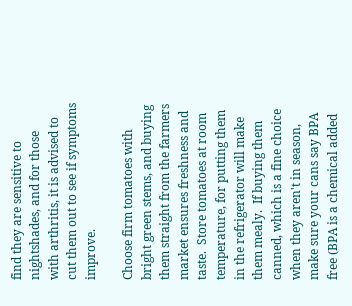find they are sensitive to nightshades, and for those with arthritis, it is advised to cut them out to see if symptoms improve.

Choose firm tomatoes with bright green stems, and buying them straight from the farmers market ensures freshness and taste.  Store tomatoes at room temperature, for putting them in the refrigerator will make them mealy.  If buying them canned, which is a fine choice when they aren't in season, make sure your cans say BPA free (BPA is a chemical added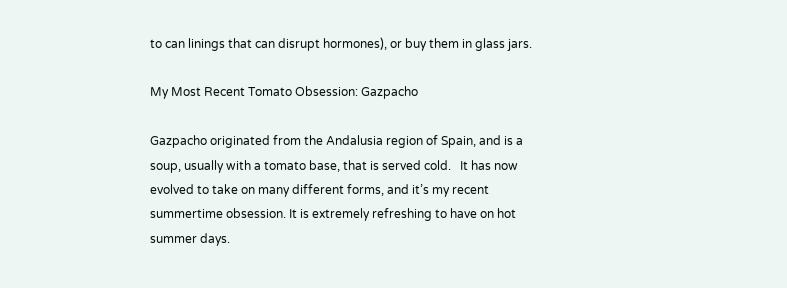to can linings that can disrupt hormones), or buy them in glass jars.

My Most Recent Tomato Obsession: Gazpacho

Gazpacho originated from the Andalusia region of Spain, and is a soup, usually with a tomato base, that is served cold.   It has now evolved to take on many different forms, and it’s my recent summertime obsession. It is extremely refreshing to have on hot summer days.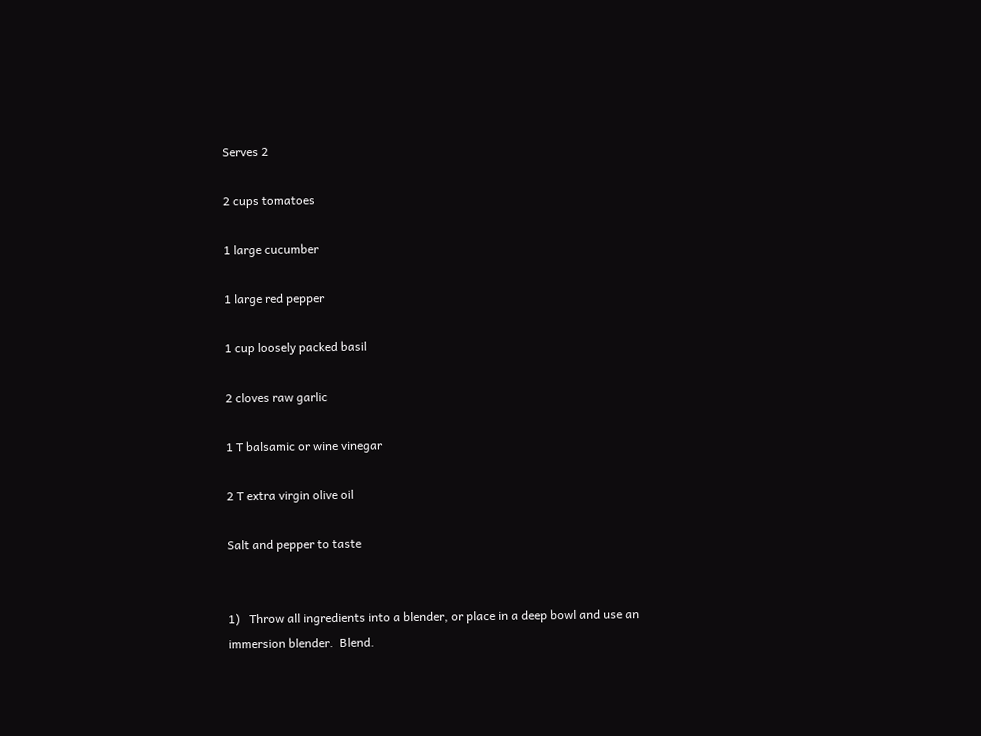Serves 2

2 cups tomatoes

1 large cucumber

1 large red pepper

1 cup loosely packed basil

2 cloves raw garlic

1 T balsamic or wine vinegar

2 T extra virgin olive oil

Salt and pepper to taste


1)   Throw all ingredients into a blender, or place in a deep bowl and use an immersion blender.  Blend.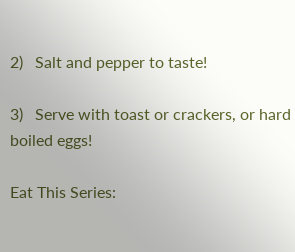2)   Salt and pepper to taste!

3)   Serve with toast or crackers, or hard boiled eggs!

Eat This Series: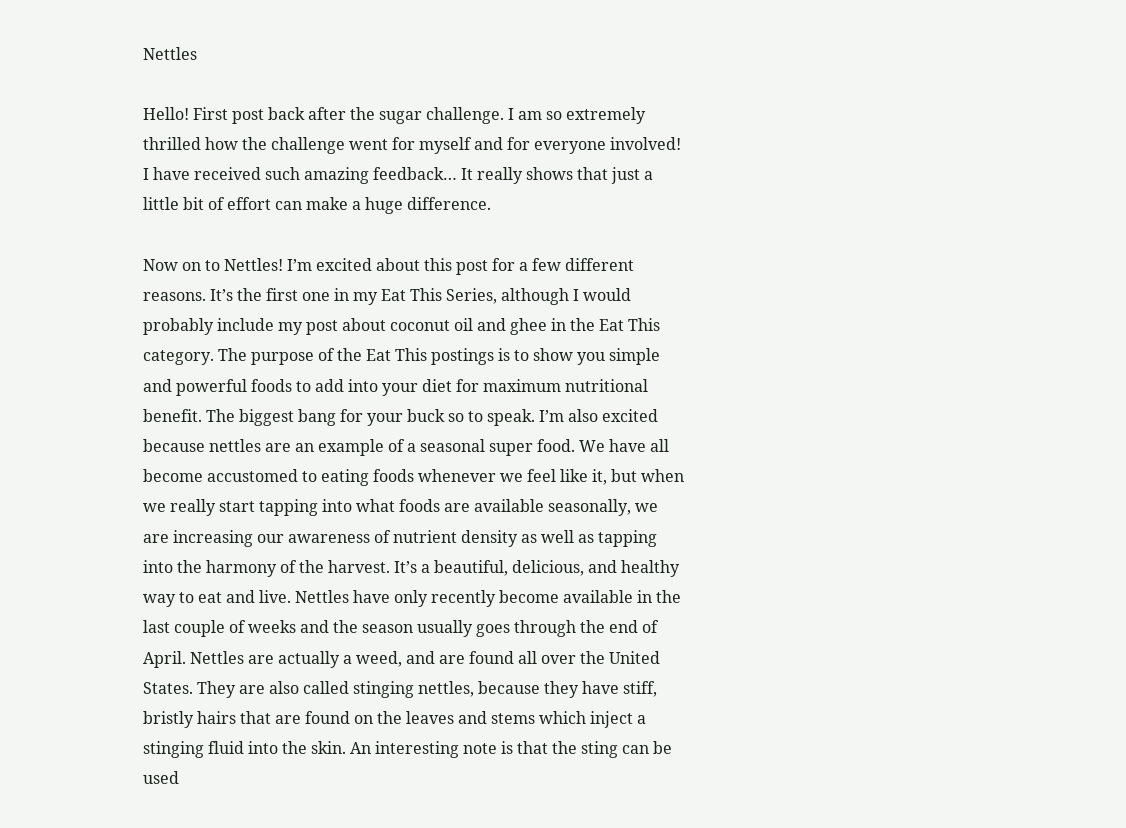Nettles

Hello! First post back after the sugar challenge. I am so extremely thrilled how the challenge went for myself and for everyone involved! I have received such amazing feedback… It really shows that just a little bit of effort can make a huge difference.

Now on to Nettles! I’m excited about this post for a few different reasons. It’s the first one in my Eat This Series, although I would probably include my post about coconut oil and ghee in the Eat This category. The purpose of the Eat This postings is to show you simple and powerful foods to add into your diet for maximum nutritional benefit. The biggest bang for your buck so to speak. I’m also excited because nettles are an example of a seasonal super food. We have all become accustomed to eating foods whenever we feel like it, but when we really start tapping into what foods are available seasonally, we are increasing our awareness of nutrient density as well as tapping into the harmony of the harvest. It’s a beautiful, delicious, and healthy way to eat and live. Nettles have only recently become available in the last couple of weeks and the season usually goes through the end of April. Nettles are actually a weed, and are found all over the United States. They are also called stinging nettles, because they have stiff, bristly hairs that are found on the leaves and stems which inject a stinging fluid into the skin. An interesting note is that the sting can be used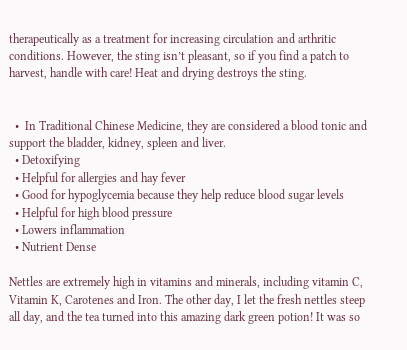therapeutically as a treatment for increasing circulation and arthritic conditions. However, the sting isn’t pleasant, so if you find a patch to harvest, handle with care! Heat and drying destroys the sting.


  •  In Traditional Chinese Medicine, they are considered a blood tonic and support the bladder, kidney, spleen and liver.
  • Detoxifying
  • Helpful for allergies and hay fever
  • Good for hypoglycemia because they help reduce blood sugar levels
  • Helpful for high blood pressure
  • Lowers inflammation
  • Nutrient Dense

Nettles are extremely high in vitamins and minerals, including vitamin C, Vitamin K, Carotenes and Iron. The other day, I let the fresh nettles steep all day, and the tea turned into this amazing dark green potion! It was so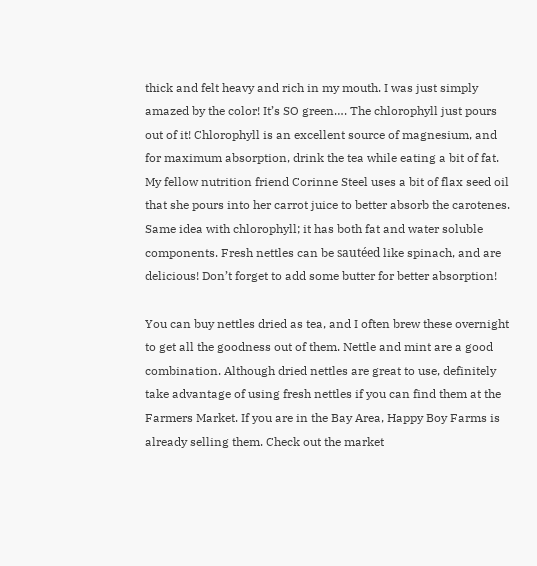thick and felt heavy and rich in my mouth. I was just simply amazed by the color! It’s SO green…. The chlorophyll just pours out of it! Chlorophyll is an excellent source of magnesium, and for maximum absorption, drink the tea while eating a bit of fat. My fellow nutrition friend Corinne Steel uses a bit of flax seed oil that she pours into her carrot juice to better absorb the carotenes. Same idea with chlorophyll; it has both fat and water soluble components. Fresh nettles can be sautéed like spinach, and are delicious! Don’t forget to add some butter for better absorption!

You can buy nettles dried as tea, and I often brew these overnight to get all the goodness out of them. Nettle and mint are a good combination. Although dried nettles are great to use, definitely take advantage of using fresh nettles if you can find them at the Farmers Market. If you are in the Bay Area, Happy Boy Farms is already selling them. Check out the market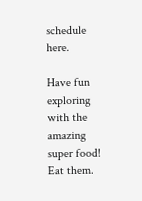schedule here.

Have fun exploring with the amazing super food! Eat them.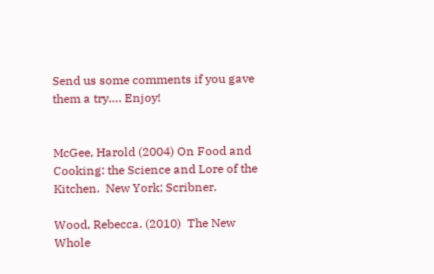Send us some comments if you gave them a try…. Enjoy!


McGee, Harold (2004) On Food and Cooking: the Science and Lore of the Kitchen.  New York; Scribner.

Wood, Rebecca. (2010)  The New Whole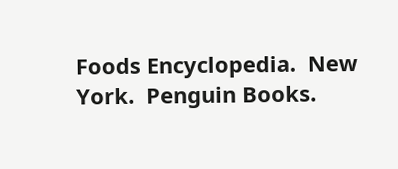Foods Encyclopedia.  New York.  Penguin Books.